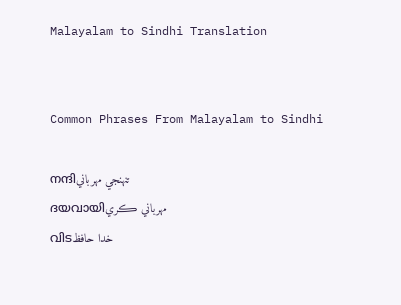Malayalam to Sindhi Translation


Common Phrases From Malayalam to Sindhi

നന്ദിتنهنجي مهرباني
ദയവായിمهرباني ڪري
വിടخدا حافظ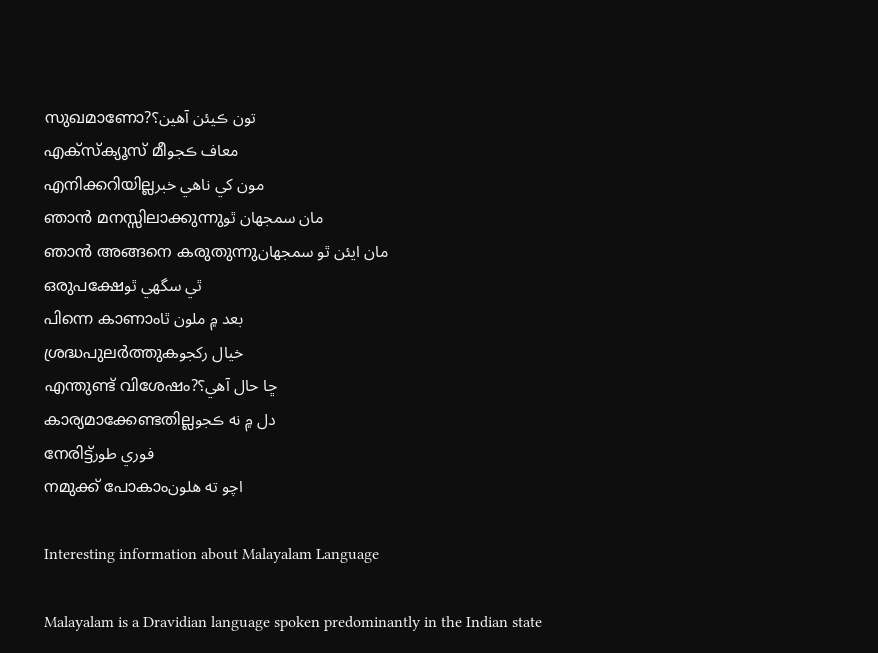സുഖമാണോ?تون ڪيئن آهين؟
എക്സ്ക്യൂസ് മീمعاف ڪجو
എനിക്കറിയില്ലمون کي ناهي خبر
ഞാൻ മനസ്സിലാക്കുന്നുمان سمجهان ٿو
ഞാൻ അങ്ങനെ കരുതുന്നുمان ايئن ٿو سمجهان
ഒരുപക്ഷേٿي سگهي ٿو
പിന്നെ കാണാംبعد ۾ ملون ٿا
ശ്രദ്ധപുലർത്തുകخيال رکجو
എന്തുണ്ട് വിശേഷം?ڇا حال آهي؟
കാര്യമാക്കേണ്ടതില്ലدل ۾ نه ڪجو
നേരിട്ട്فوري طور
നമുക്ക് പോകാംاچو ته هلون

Interesting information about Malayalam Language

Malayalam is a Dravidian language spoken predominantly in the Indian state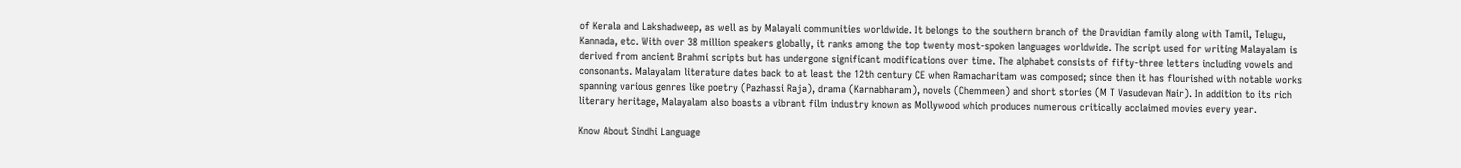of Kerala and Lakshadweep, as well as by Malayali communities worldwide. It belongs to the southern branch of the Dravidian family along with Tamil, Telugu, Kannada, etc. With over 38 million speakers globally, it ranks among the top twenty most-spoken languages worldwide. The script used for writing Malayalam is derived from ancient Brahmi scripts but has undergone significant modifications over time. The alphabet consists of fifty-three letters including vowels and consonants. Malayalam literature dates back to at least the 12th century CE when Ramacharitam was composed; since then it has flourished with notable works spanning various genres like poetry (Pazhassi Raja), drama (Karnabharam), novels (Chemmeen) and short stories (M T Vasudevan Nair). In addition to its rich literary heritage, Malayalam also boasts a vibrant film industry known as Mollywood which produces numerous critically acclaimed movies every year.

Know About Sindhi Language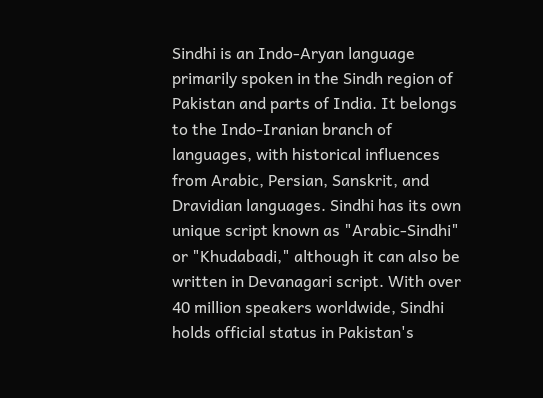Sindhi is an Indo-Aryan language primarily spoken in the Sindh region of Pakistan and parts of India. It belongs to the Indo-Iranian branch of languages, with historical influences from Arabic, Persian, Sanskrit, and Dravidian languages. Sindhi has its own unique script known as "Arabic-Sindhi" or "Khudabadi," although it can also be written in Devanagari script. With over 40 million speakers worldwide, Sindhi holds official status in Pakistan's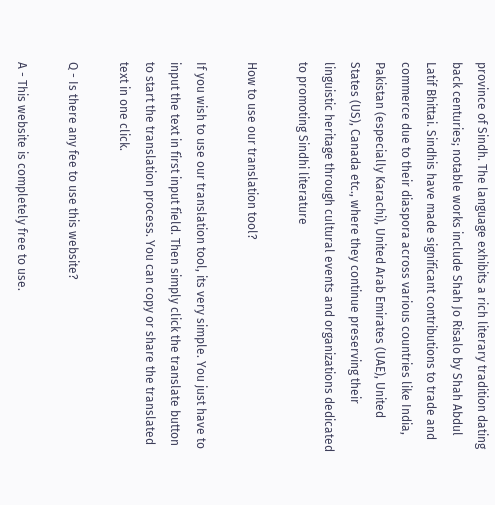province of Sindh. The language exhibits a rich literary tradition dating back centuries; notable works include Shah Jo Risalo by Shah Abdul Latif Bhittai. Sindhis have made significant contributions to trade and commerce due to their diaspora across various countries like India, Pakistan (especially Karachi), United Arab Emirates (UAE), United States (US), Canada etc., where they continue preserving their linguistic heritage through cultural events and organizations dedicated to promoting Sindhi literature

How to use our translation tool?

If you wish to use our translation tool, its very simple. You just have to input the text in first input field. Then simply click the translate button to start the translation process. You can copy or share the translated text in one click.

Q - Is there any fee to use this website?

A - This website is completely free to use.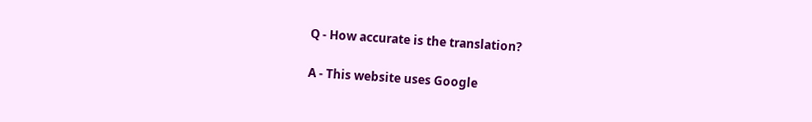Q - How accurate is the translation?

A - This website uses Google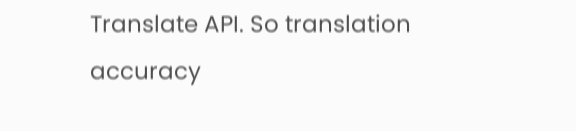Translate API. So translation accuracy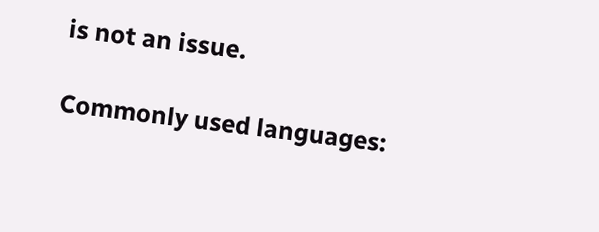is not an issue.

Commonly used languages: